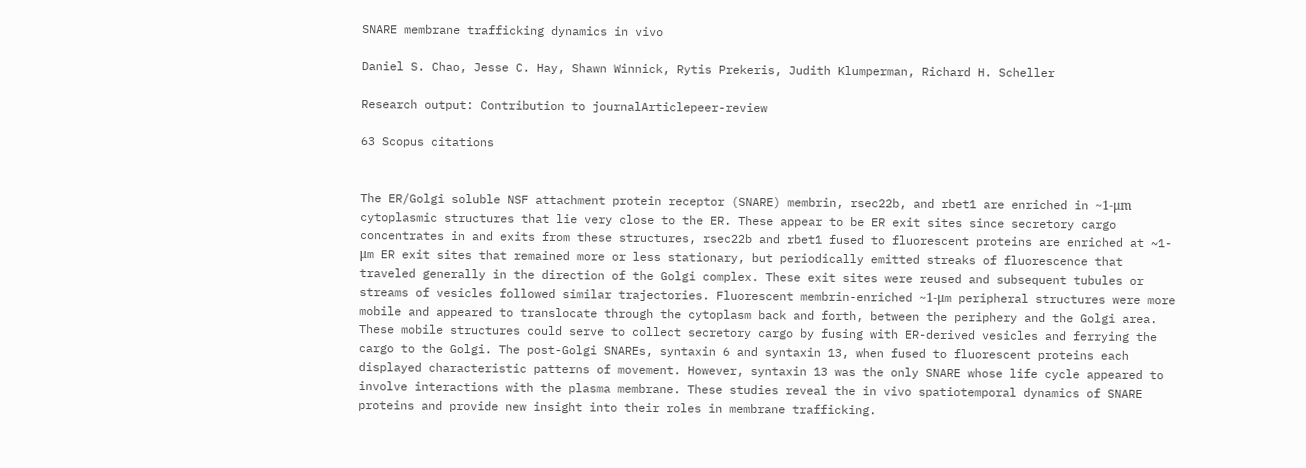SNARE membrane trafficking dynamics in vivo

Daniel S. Chao, Jesse C. Hay, Shawn Winnick, Rytis Prekeris, Judith Klumperman, Richard H. Scheller

Research output: Contribution to journalArticlepeer-review

63 Scopus citations


The ER/Golgi soluble NSF attachment protein receptor (SNARE) membrin, rsec22b, and rbet1 are enriched in ~1-μm cytoplasmic structures that lie very close to the ER. These appear to be ER exit sites since secretory cargo concentrates in and exits from these structures, rsec22b and rbet1 fused to fluorescent proteins are enriched at ~1-μm ER exit sites that remained more or less stationary, but periodically emitted streaks of fluorescence that traveled generally in the direction of the Golgi complex. These exit sites were reused and subsequent tubules or streams of vesicles followed similar trajectories. Fluorescent membrin-enriched ~1-μm peripheral structures were more mobile and appeared to translocate through the cytoplasm back and forth, between the periphery and the Golgi area. These mobile structures could serve to collect secretory cargo by fusing with ER-derived vesicles and ferrying the cargo to the Golgi. The post-Golgi SNAREs, syntaxin 6 and syntaxin 13, when fused to fluorescent proteins each displayed characteristic patterns of movement. However, syntaxin 13 was the only SNARE whose life cycle appeared to involve interactions with the plasma membrane. These studies reveal the in vivo spatiotemporal dynamics of SNARE proteins and provide new insight into their roles in membrane trafficking.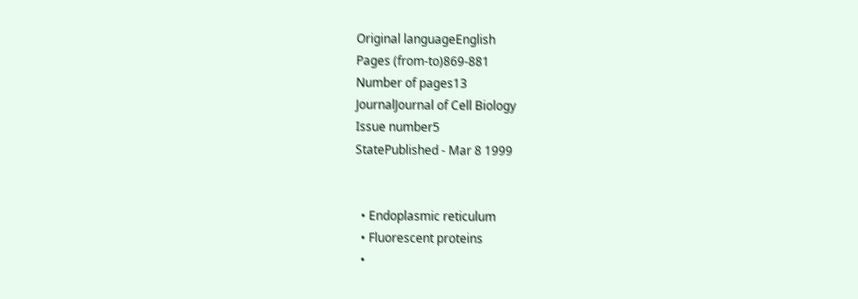Original languageEnglish
Pages (from-to)869-881
Number of pages13
JournalJournal of Cell Biology
Issue number5
StatePublished - Mar 8 1999


  • Endoplasmic reticulum
  • Fluorescent proteins
  •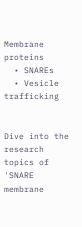Membrane proteins
  • SNAREs
  • Vesicle trafficking


Dive into the research topics of 'SNARE membrane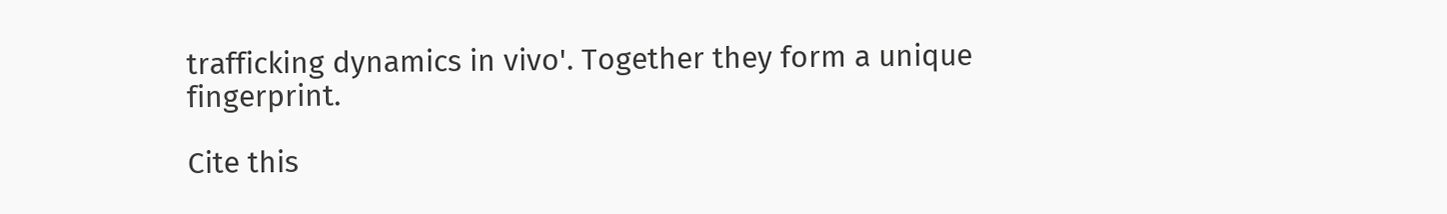trafficking dynamics in vivo'. Together they form a unique fingerprint.

Cite this